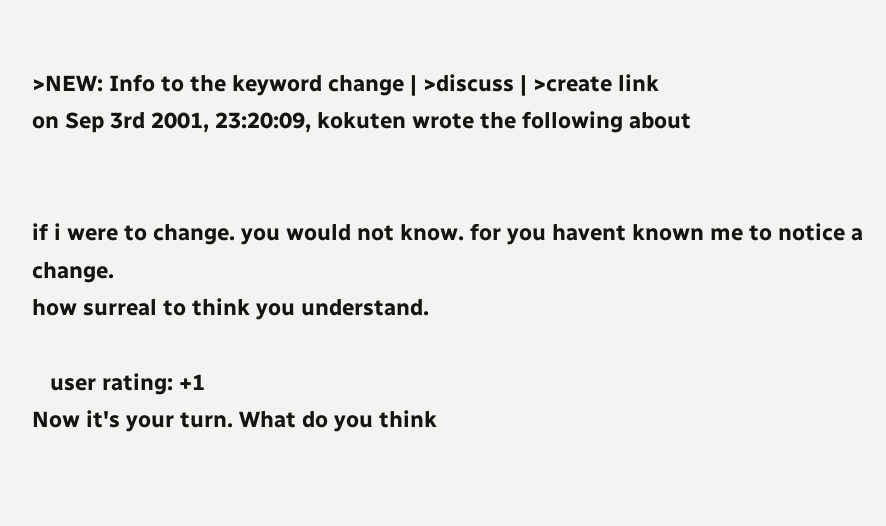>NEW: Info to the keyword change | >discuss | >create link
on Sep 3rd 2001, 23:20:09, kokuten wrote the following about


if i were to change. you would not know. for you havent known me to notice a change.
how surreal to think you understand.

   user rating: +1
Now it's your turn. What do you think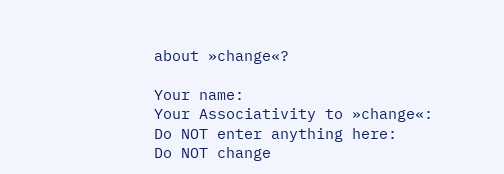about »change«?

Your name:
Your Associativity to »change«:
Do NOT enter anything here:
Do NOT change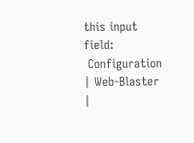this input field:
 Configuration | Web-Blaster |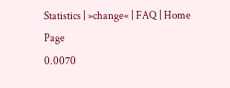Statistics | »change« | FAQ | Home Page
0.0070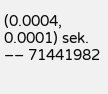(0.0004, 0.0001) sek. –– 71441982